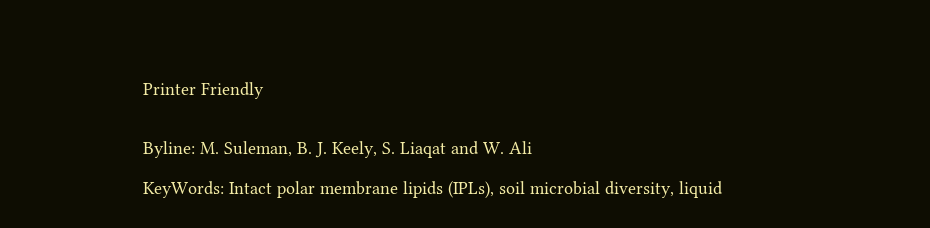Printer Friendly


Byline: M. Suleman, B. J. Keely, S. Liaqat and W. Ali

KeyWords: Intact polar membrane lipids (IPLs), soil microbial diversity, liquid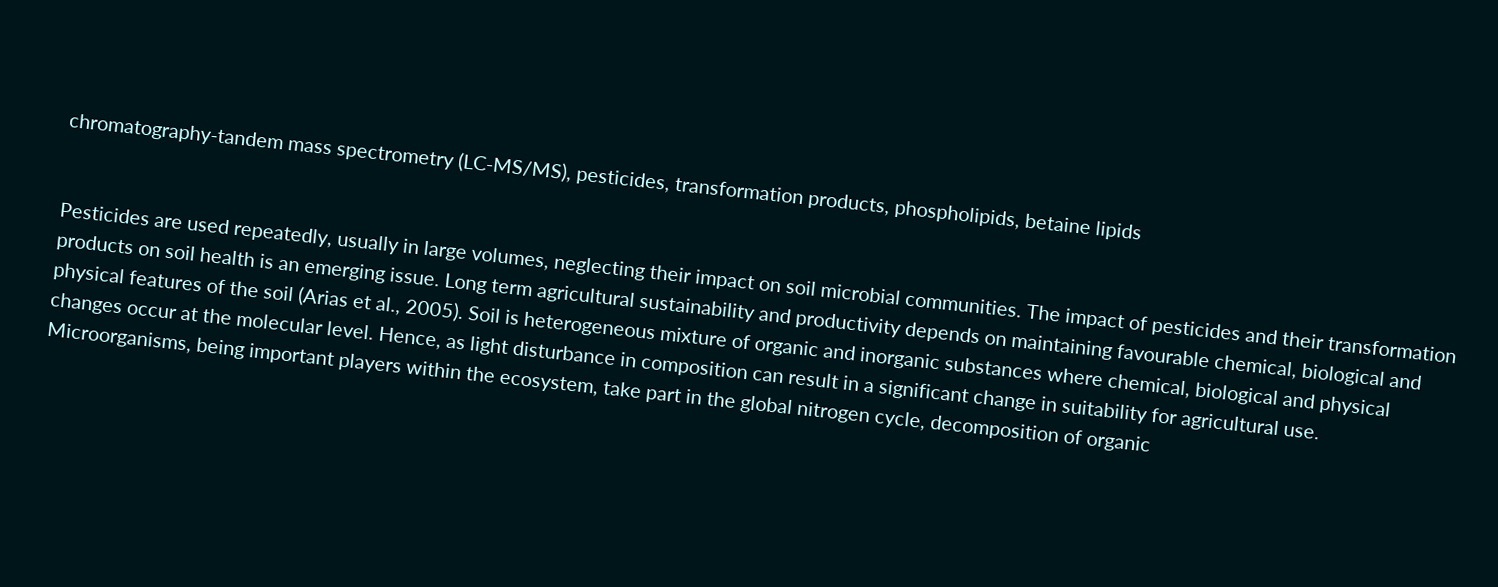chromatography-tandem mass spectrometry (LC-MS/MS), pesticides, transformation products, phospholipids, betaine lipids


Pesticides are used repeatedly, usually in large volumes, neglecting their impact on soil microbial communities. The impact of pesticides and their transformation products on soil health is an emerging issue. Long term agricultural sustainability and productivity depends on maintaining favourable chemical, biological and physical features of the soil (Arias et al., 2005). Soil is heterogeneous mixture of organic and inorganic substances where chemical, biological and physical changes occur at the molecular level. Hence, as light disturbance in composition can result in a significant change in suitability for agricultural use. Microorganisms, being important players within the ecosystem, take part in the global nitrogen cycle, decomposition of organic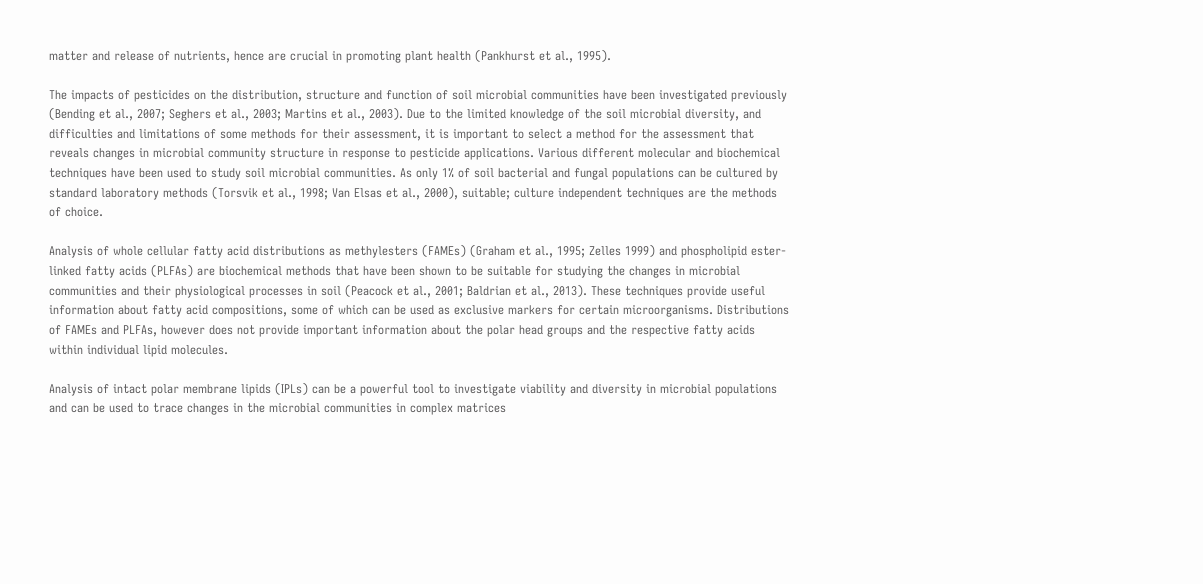matter and release of nutrients, hence are crucial in promoting plant health (Pankhurst et al., 1995).

The impacts of pesticides on the distribution, structure and function of soil microbial communities have been investigated previously (Bending et al., 2007; Seghers et al., 2003; Martins et al., 2003). Due to the limited knowledge of the soil microbial diversity, and difficulties and limitations of some methods for their assessment, it is important to select a method for the assessment that reveals changes in microbial community structure in response to pesticide applications. Various different molecular and biochemical techniques have been used to study soil microbial communities. As only 1% of soil bacterial and fungal populations can be cultured by standard laboratory methods (Torsvik et al., 1998; Van Elsas et al., 2000), suitable; culture independent techniques are the methods of choice.

Analysis of whole cellular fatty acid distributions as methylesters (FAMEs) (Graham et al., 1995; Zelles 1999) and phospholipid ester-linked fatty acids (PLFAs) are biochemical methods that have been shown to be suitable for studying the changes in microbial communities and their physiological processes in soil (Peacock et al., 2001; Baldrian et al., 2013). These techniques provide useful information about fatty acid compositions, some of which can be used as exclusive markers for certain microorganisms. Distributions of FAMEs and PLFAs, however does not provide important information about the polar head groups and the respective fatty acids within individual lipid molecules.

Analysis of intact polar membrane lipids (IPLs) can be a powerful tool to investigate viability and diversity in microbial populations and can be used to trace changes in the microbial communities in complex matrices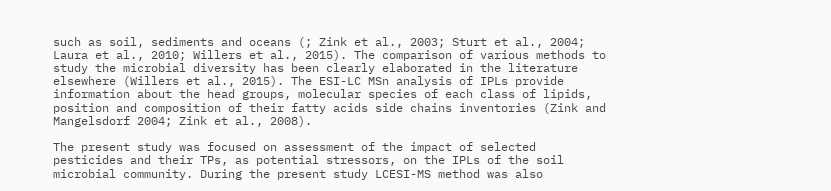such as soil, sediments and oceans (; Zink et al., 2003; Sturt et al., 2004; Laura et al., 2010; Willers et al., 2015). The comparison of various methods to study the microbial diversity has been clearly elaborated in the literature elsewhere (Willers et al., 2015). The ESI-LC MSn analysis of IPLs provide information about the head groups, molecular species of each class of lipids, position and composition of their fatty acids side chains inventories (Zink and Mangelsdorf 2004; Zink et al., 2008).

The present study was focused on assessment of the impact of selected pesticides and their TPs, as potential stressors, on the IPLs of the soil microbial community. During the present study LCESI-MS method was also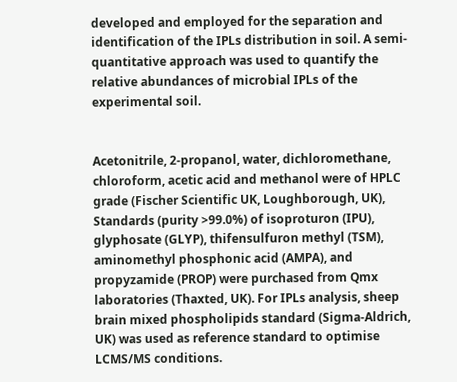developed and employed for the separation and identification of the IPLs distribution in soil. A semi-quantitative approach was used to quantify the relative abundances of microbial IPLs of the experimental soil.


Acetonitrile, 2-propanol, water, dichloromethane, chloroform, acetic acid and methanol were of HPLC grade (Fischer Scientific UK, Loughborough, UK), Standards (purity >99.0%) of isoproturon (IPU), glyphosate (GLYP), thifensulfuron methyl (TSM), aminomethyl phosphonic acid (AMPA), and propyzamide (PROP) were purchased from Qmx laboratories (Thaxted, UK). For IPLs analysis, sheep brain mixed phospholipids standard (Sigma-Aldrich, UK) was used as reference standard to optimise LCMS/MS conditions.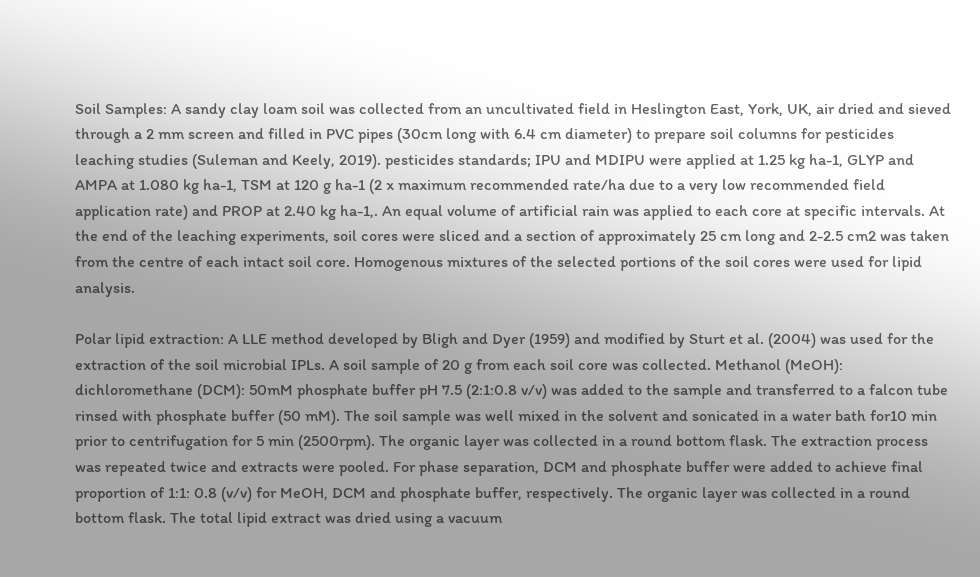Soil Samples: A sandy clay loam soil was collected from an uncultivated field in Heslington East, York, UK, air dried and sieved through a 2 mm screen and filled in PVC pipes (30cm long with 6.4 cm diameter) to prepare soil columns for pesticides leaching studies (Suleman and Keely, 2019). pesticides standards; IPU and MDIPU were applied at 1.25 kg ha-1, GLYP and AMPA at 1.080 kg ha-1, TSM at 120 g ha-1 (2 x maximum recommended rate/ha due to a very low recommended field application rate) and PROP at 2.40 kg ha-1,. An equal volume of artificial rain was applied to each core at specific intervals. At the end of the leaching experiments, soil cores were sliced and a section of approximately 25 cm long and 2-2.5 cm2 was taken from the centre of each intact soil core. Homogenous mixtures of the selected portions of the soil cores were used for lipid analysis.

Polar lipid extraction: A LLE method developed by Bligh and Dyer (1959) and modified by Sturt et al. (2004) was used for the extraction of the soil microbial IPLs. A soil sample of 20 g from each soil core was collected. Methanol (MeOH): dichloromethane (DCM): 50mM phosphate buffer pH 7.5 (2:1:0.8 v/v) was added to the sample and transferred to a falcon tube rinsed with phosphate buffer (50 mM). The soil sample was well mixed in the solvent and sonicated in a water bath for10 min prior to centrifugation for 5 min (2500rpm). The organic layer was collected in a round bottom flask. The extraction process was repeated twice and extracts were pooled. For phase separation, DCM and phosphate buffer were added to achieve final proportion of 1:1: 0.8 (v/v) for MeOH, DCM and phosphate buffer, respectively. The organic layer was collected in a round bottom flask. The total lipid extract was dried using a vacuum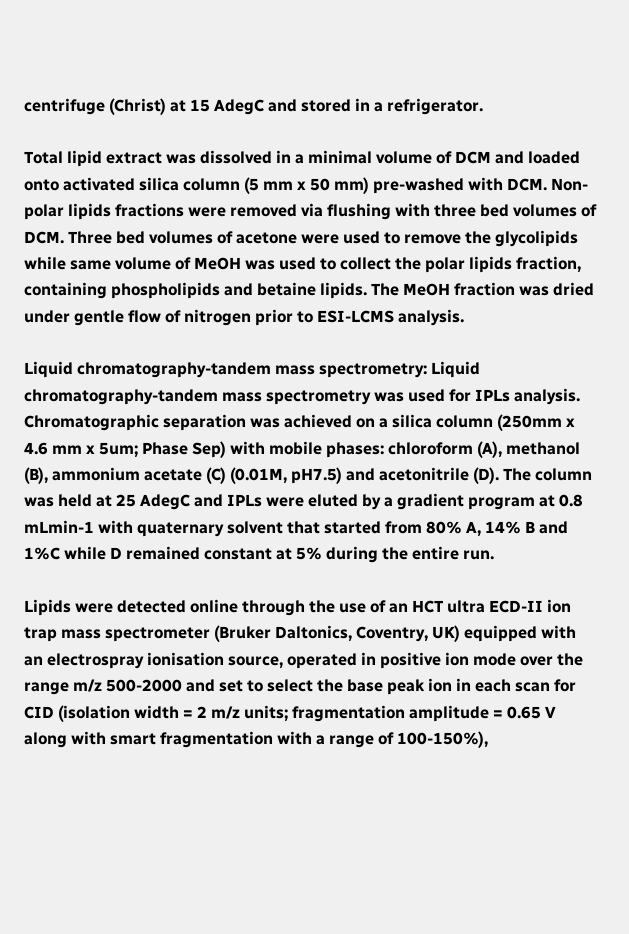centrifuge (Christ) at 15 AdegC and stored in a refrigerator.

Total lipid extract was dissolved in a minimal volume of DCM and loaded onto activated silica column (5 mm x 50 mm) pre-washed with DCM. Non-polar lipids fractions were removed via flushing with three bed volumes of DCM. Three bed volumes of acetone were used to remove the glycolipids while same volume of MeOH was used to collect the polar lipids fraction, containing phospholipids and betaine lipids. The MeOH fraction was dried under gentle flow of nitrogen prior to ESI-LCMS analysis.

Liquid chromatography-tandem mass spectrometry: Liquid chromatography-tandem mass spectrometry was used for IPLs analysis. Chromatographic separation was achieved on a silica column (250mm x 4.6 mm x 5um; Phase Sep) with mobile phases: chloroform (A), methanol (B), ammonium acetate (C) (0.01M, pH7.5) and acetonitrile (D). The column was held at 25 AdegC and IPLs were eluted by a gradient program at 0.8 mLmin-1 with quaternary solvent that started from 80% A, 14% B and 1%C while D remained constant at 5% during the entire run.

Lipids were detected online through the use of an HCT ultra ECD-II ion trap mass spectrometer (Bruker Daltonics, Coventry, UK) equipped with an electrospray ionisation source, operated in positive ion mode over the range m/z 500-2000 and set to select the base peak ion in each scan for CID (isolation width = 2 m/z units; fragmentation amplitude = 0.65 V along with smart fragmentation with a range of 100-150%),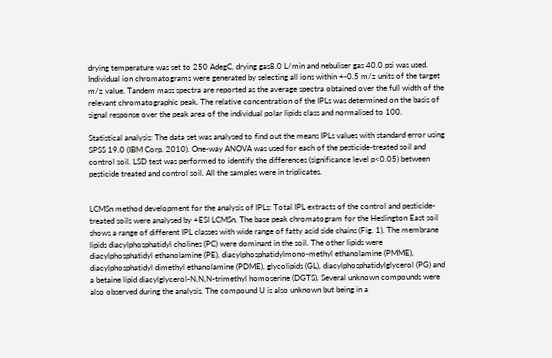drying temperature was set to 250 AdegC, drying gas8.0 L/min and nebuliser gas 40.0 psi was used. Individual ion chromatograms were generated by selecting all ions within +-0.5 m/z units of the target m/z value. Tandem mass spectra are reported as the average spectra obtained over the full width of the relevant chromatographic peak. The relative concentration of the IPLs was determined on the basis of signal response over the peak area of the individual polar lipids class and normalised to 100.

Statistical analysis: The data set was analysed to find out the means IPLs values with standard error using SPSS 19.0 (IBM Corp. 2010). One-way ANOVA was used for each of the pesticide-treated soil and control soil. LSD test was performed to identify the differences (significance level p<0.05) between pesticide treated and control soil. All the samples were in triplicates.


LCMSn method development for the analysis of IPLs: Total IPL extracts of the control and pesticide-treated soils were analysed by +ESI LCMSn. The base peak chromatogram for the Heslington East soil shows a range of different IPL classes with wide range of fatty acid side chains (Fig. 1). The membrane lipids diacylphosphatidyl cholines (PC) were dominant in the soil. The other lipids were diacylphosphatidyl ethanolamine (PE), diacylphosphatidylmono-methyl ethanolamine (PMME), diacylphosphatidyl dimethyl ethanolamine (PDME), glycolipids (GL), diacylphosphatidylglycerol (PG) and a betaine lipid diacylglycerol-N,N,N-trimethyl homoserine (DGTS). Several unknown compounds were also observed during the analysis. The compound U is also unknown but being in a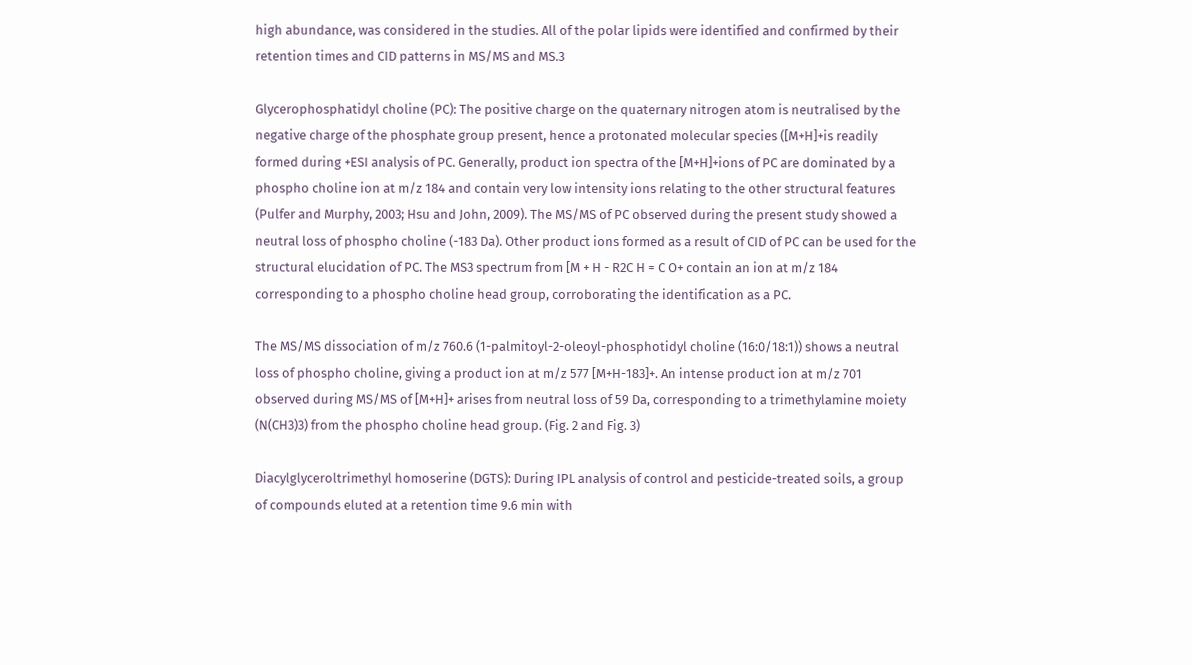high abundance, was considered in the studies. All of the polar lipids were identified and confirmed by their retention times and CID patterns in MS/MS and MS.3

Glycerophosphatidyl choline (PC): The positive charge on the quaternary nitrogen atom is neutralised by the negative charge of the phosphate group present, hence a protonated molecular species ([M+H]+is readily formed during +ESI analysis of PC. Generally, product ion spectra of the [M+H]+ions of PC are dominated by a phospho choline ion at m/z 184 and contain very low intensity ions relating to the other structural features (Pulfer and Murphy, 2003; Hsu and John, 2009). The MS/MS of PC observed during the present study showed a neutral loss of phospho choline (-183 Da). Other product ions formed as a result of CID of PC can be used for the structural elucidation of PC. The MS3 spectrum from [M + H - R2C H = C O+ contain an ion at m/z 184 corresponding to a phospho choline head group, corroborating the identification as a PC.

The MS/MS dissociation of m/z 760.6 (1-palmitoyl-2-oleoyl-phosphotidyl choline (16:0/18:1)) shows a neutral loss of phospho choline, giving a product ion at m/z 577 [M+H-183]+. An intense product ion at m/z 701 observed during MS/MS of [M+H]+ arises from neutral loss of 59 Da, corresponding to a trimethylamine moiety (N(CH3)3) from the phospho choline head group. (Fig. 2 and Fig. 3)

Diacylglyceroltrimethyl homoserine (DGTS): During IPL analysis of control and pesticide-treated soils, a group of compounds eluted at a retention time 9.6 min with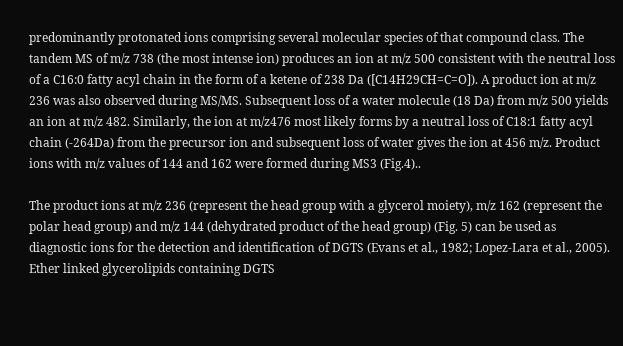predominantly protonated ions comprising several molecular species of that compound class. The tandem MS of m/z 738 (the most intense ion) produces an ion at m/z 500 consistent with the neutral loss of a C16:0 fatty acyl chain in the form of a ketene of 238 Da ([C14H29CH=C=O]). A product ion at m/z 236 was also observed during MS/MS. Subsequent loss of a water molecule (18 Da) from m/z 500 yields an ion at m/z 482. Similarly, the ion at m/z476 most likely forms by a neutral loss of C18:1 fatty acyl chain (-264Da) from the precursor ion and subsequent loss of water gives the ion at 456 m/z. Product ions with m/z values of 144 and 162 were formed during MS3 (Fig.4)..

The product ions at m/z 236 (represent the head group with a glycerol moiety), m/z 162 (represent the polar head group) and m/z 144 (dehydrated product of the head group) (Fig. 5) can be used as diagnostic ions for the detection and identification of DGTS (Evans et al., 1982; Lopez-Lara et al., 2005). Ether linked glycerolipids containing DGTS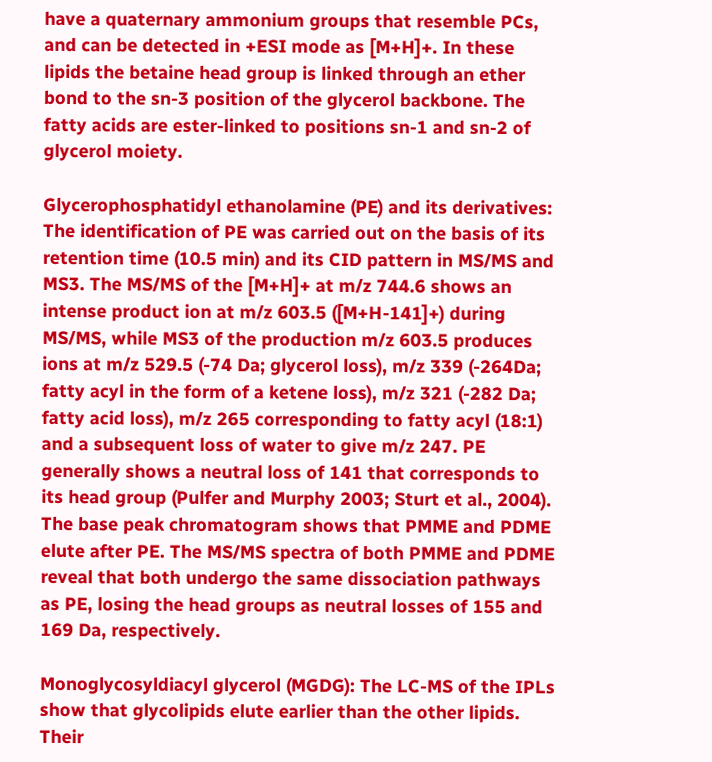have a quaternary ammonium groups that resemble PCs, and can be detected in +ESI mode as [M+H]+. In these lipids the betaine head group is linked through an ether bond to the sn-3 position of the glycerol backbone. The fatty acids are ester-linked to positions sn-1 and sn-2 of glycerol moiety.

Glycerophosphatidyl ethanolamine (PE) and its derivatives: The identification of PE was carried out on the basis of its retention time (10.5 min) and its CID pattern in MS/MS and MS3. The MS/MS of the [M+H]+ at m/z 744.6 shows an intense product ion at m/z 603.5 ([M+H-141]+) during MS/MS, while MS3 of the production m/z 603.5 produces ions at m/z 529.5 (-74 Da; glycerol loss), m/z 339 (-264Da; fatty acyl in the form of a ketene loss), m/z 321 (-282 Da; fatty acid loss), m/z 265 corresponding to fatty acyl (18:1) and a subsequent loss of water to give m/z 247. PE generally shows a neutral loss of 141 that corresponds to its head group (Pulfer and Murphy 2003; Sturt et al., 2004). The base peak chromatogram shows that PMME and PDME elute after PE. The MS/MS spectra of both PMME and PDME reveal that both undergo the same dissociation pathways as PE, losing the head groups as neutral losses of 155 and 169 Da, respectively.

Monoglycosyldiacyl glycerol (MGDG): The LC-MS of the IPLs show that glycolipids elute earlier than the other lipids. Their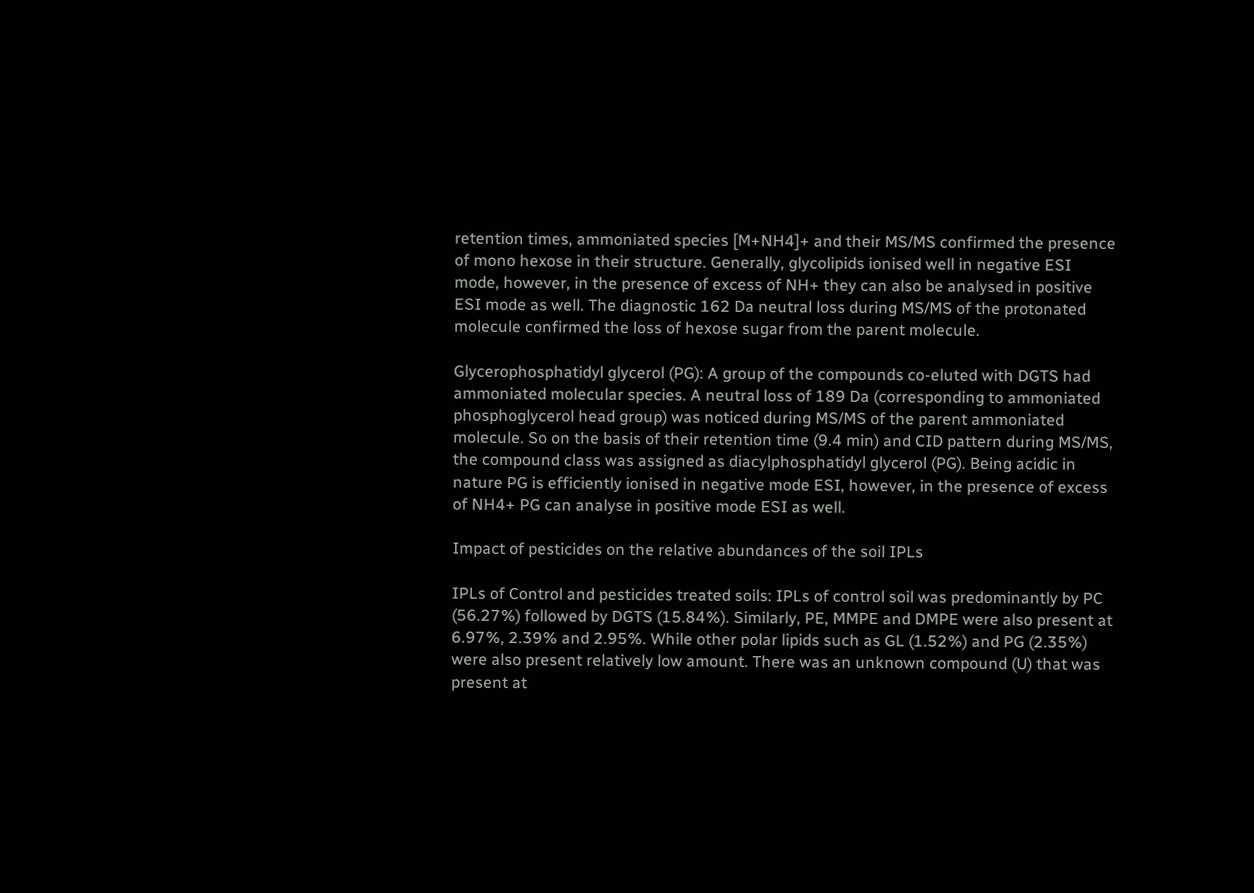retention times, ammoniated species [M+NH4]+ and their MS/MS confirmed the presence of mono hexose in their structure. Generally, glycolipids ionised well in negative ESI mode, however, in the presence of excess of NH+ they can also be analysed in positive ESI mode as well. The diagnostic 162 Da neutral loss during MS/MS of the protonated molecule confirmed the loss of hexose sugar from the parent molecule.

Glycerophosphatidyl glycerol (PG): A group of the compounds co-eluted with DGTS had ammoniated molecular species. A neutral loss of 189 Da (corresponding to ammoniated phosphoglycerol head group) was noticed during MS/MS of the parent ammoniated molecule. So on the basis of their retention time (9.4 min) and CID pattern during MS/MS, the compound class was assigned as diacylphosphatidyl glycerol (PG). Being acidic in nature PG is efficiently ionised in negative mode ESI, however, in the presence of excess of NH4+ PG can analyse in positive mode ESI as well.

Impact of pesticides on the relative abundances of the soil IPLs

IPLs of Control and pesticides treated soils: IPLs of control soil was predominantly by PC (56.27%) followed by DGTS (15.84%). Similarly, PE, MMPE and DMPE were also present at 6.97%, 2.39% and 2.95%. While other polar lipids such as GL (1.52%) and PG (2.35%) were also present relatively low amount. There was an unknown compound (U) that was present at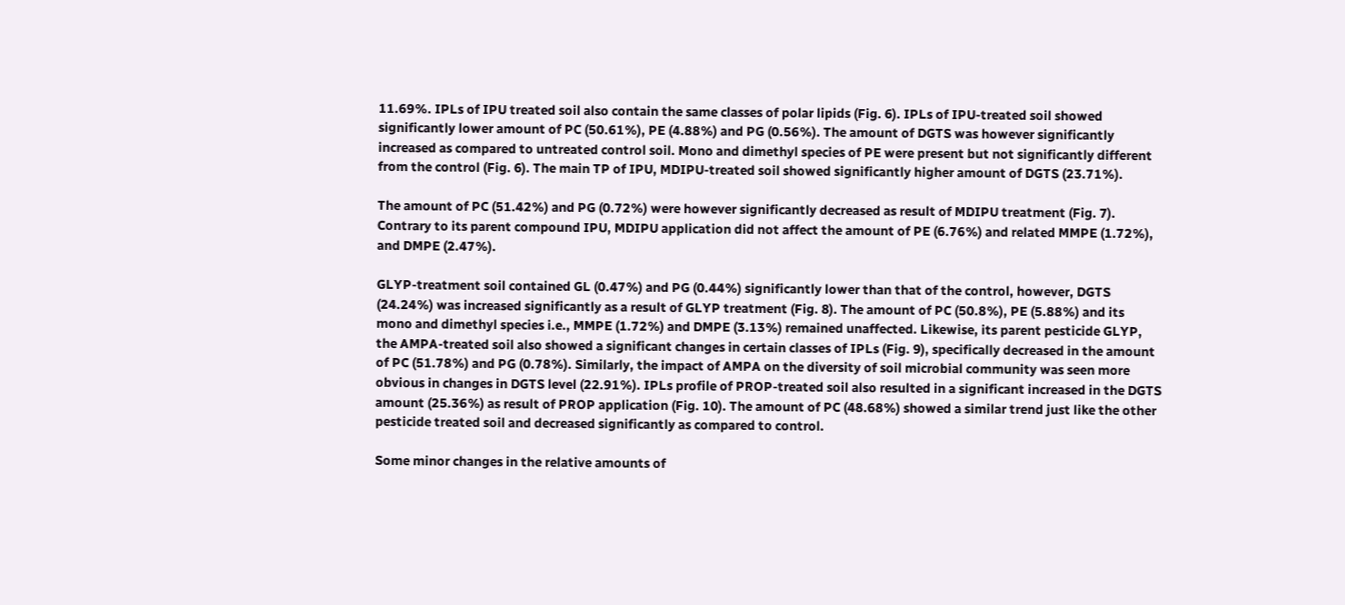11.69%. IPLs of IPU treated soil also contain the same classes of polar lipids (Fig. 6). IPLs of IPU-treated soil showed significantly lower amount of PC (50.61%), PE (4.88%) and PG (0.56%). The amount of DGTS was however significantly increased as compared to untreated control soil. Mono and dimethyl species of PE were present but not significantly different from the control (Fig. 6). The main TP of IPU, MDIPU-treated soil showed significantly higher amount of DGTS (23.71%).

The amount of PC (51.42%) and PG (0.72%) were however significantly decreased as result of MDIPU treatment (Fig. 7). Contrary to its parent compound IPU, MDIPU application did not affect the amount of PE (6.76%) and related MMPE (1.72%), and DMPE (2.47%).

GLYP-treatment soil contained GL (0.47%) and PG (0.44%) significantly lower than that of the control, however, DGTS (24.24%) was increased significantly as a result of GLYP treatment (Fig. 8). The amount of PC (50.8%), PE (5.88%) and its mono and dimethyl species i.e., MMPE (1.72%) and DMPE (3.13%) remained unaffected. Likewise, its parent pesticide GLYP, the AMPA-treated soil also showed a significant changes in certain classes of IPLs (Fig. 9), specifically decreased in the amount of PC (51.78%) and PG (0.78%). Similarly, the impact of AMPA on the diversity of soil microbial community was seen more obvious in changes in DGTS level (22.91%). IPLs profile of PROP-treated soil also resulted in a significant increased in the DGTS amount (25.36%) as result of PROP application (Fig. 10). The amount of PC (48.68%) showed a similar trend just like the other pesticide treated soil and decreased significantly as compared to control.

Some minor changes in the relative amounts of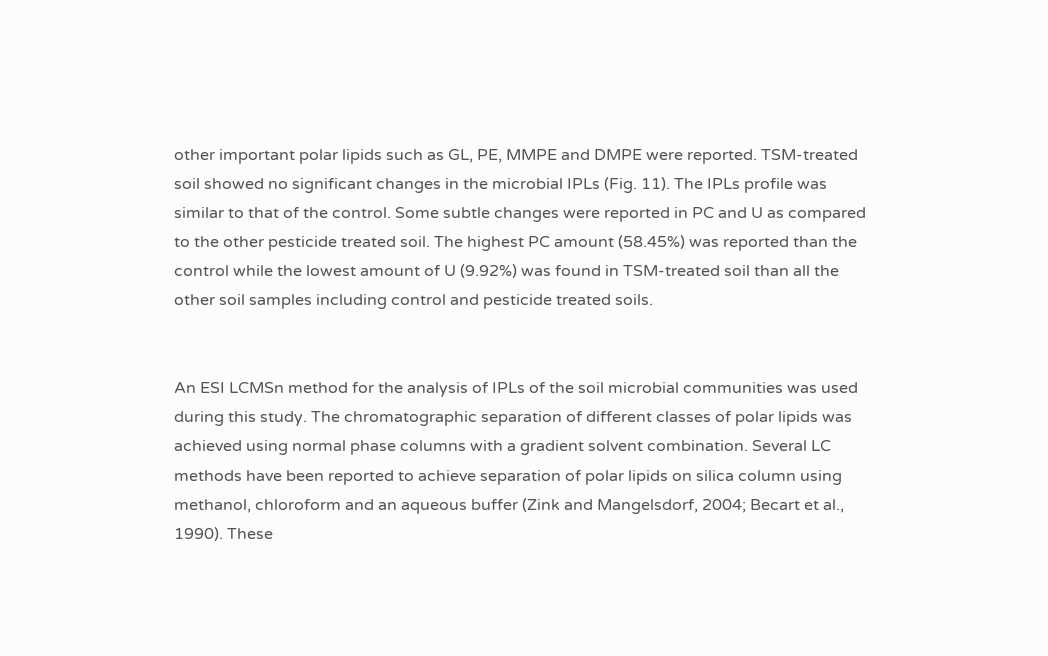other important polar lipids such as GL, PE, MMPE and DMPE were reported. TSM-treated soil showed no significant changes in the microbial IPLs (Fig. 11). The IPLs profile was similar to that of the control. Some subtle changes were reported in PC and U as compared to the other pesticide treated soil. The highest PC amount (58.45%) was reported than the control while the lowest amount of U (9.92%) was found in TSM-treated soil than all the other soil samples including control and pesticide treated soils.


An ESI LCMSn method for the analysis of IPLs of the soil microbial communities was used during this study. The chromatographic separation of different classes of polar lipids was achieved using normal phase columns with a gradient solvent combination. Several LC methods have been reported to achieve separation of polar lipids on silica column using methanol, chloroform and an aqueous buffer (Zink and Mangelsdorf, 2004; Becart et al., 1990). These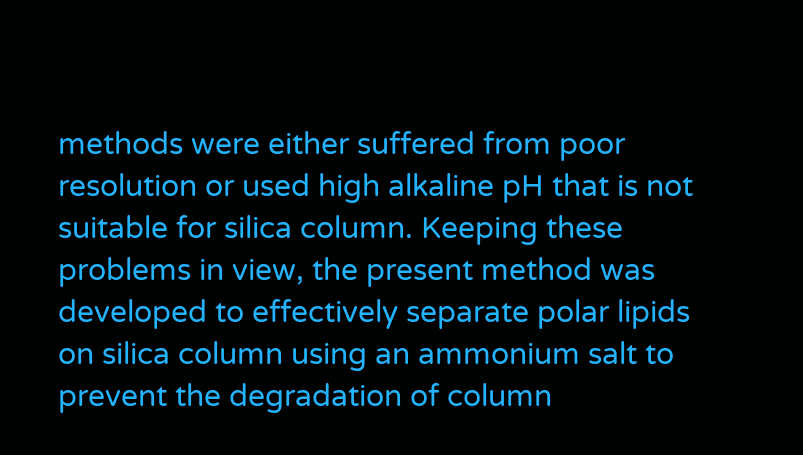methods were either suffered from poor resolution or used high alkaline pH that is not suitable for silica column. Keeping these problems in view, the present method was developed to effectively separate polar lipids on silica column using an ammonium salt to prevent the degradation of column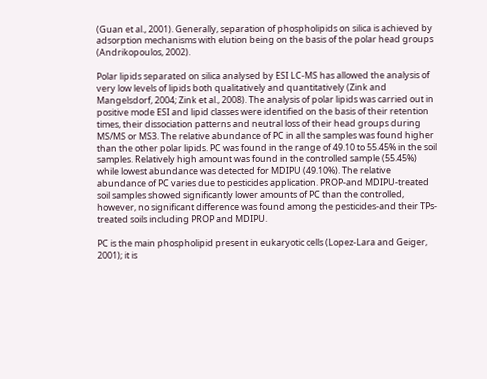(Guan et al., 2001). Generally, separation of phospholipids on silica is achieved by adsorption mechanisms with elution being on the basis of the polar head groups (Andrikopoulos, 2002).

Polar lipids separated on silica analysed by ESI LC-MS has allowed the analysis of very low levels of lipids both qualitatively and quantitatively (Zink and Mangelsdorf, 2004; Zink et al., 2008). The analysis of polar lipids was carried out in positive mode ESI and lipid classes were identified on the basis of their retention times, their dissociation patterns and neutral loss of their head groups during MS/MS or MS3. The relative abundance of PC in all the samples was found higher than the other polar lipids. PC was found in the range of 49.10 to 55.45% in the soil samples. Relatively high amount was found in the controlled sample (55.45%) while lowest abundance was detected for MDIPU (49.10%). The relative abundance of PC varies due to pesticides application. PROP-and MDIPU-treated soil samples showed significantly lower amounts of PC than the controlled, however, no significant difference was found among the pesticides-and their TPs-treated soils including PROP and MDIPU.

PC is the main phospholipid present in eukaryotic cells (Lopez-Lara and Geiger, 2001); it is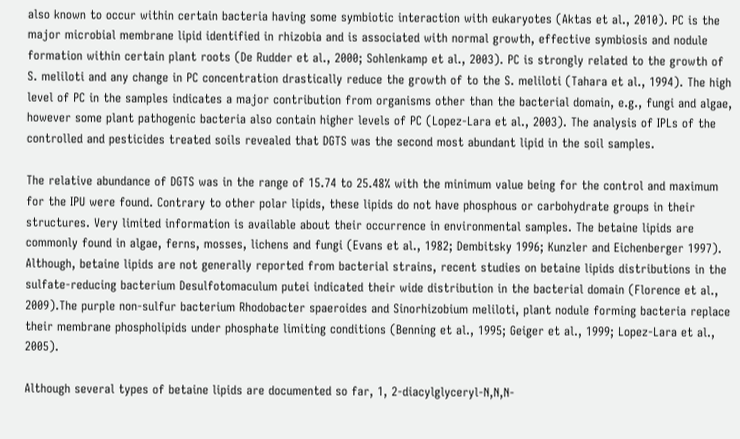also known to occur within certain bacteria having some symbiotic interaction with eukaryotes (Aktas et al., 2010). PC is the major microbial membrane lipid identified in rhizobia and is associated with normal growth, effective symbiosis and nodule formation within certain plant roots (De Rudder et al., 2000; Sohlenkamp et al., 2003). PC is strongly related to the growth of S. meliloti and any change in PC concentration drastically reduce the growth of to the S. meliloti (Tahara et al., 1994). The high level of PC in the samples indicates a major contribution from organisms other than the bacterial domain, e.g., fungi and algae, however some plant pathogenic bacteria also contain higher levels of PC (Lopez-Lara et al., 2003). The analysis of IPLs of the controlled and pesticides treated soils revealed that DGTS was the second most abundant lipid in the soil samples.

The relative abundance of DGTS was in the range of 15.74 to 25.48% with the minimum value being for the control and maximum for the IPU were found. Contrary to other polar lipids, these lipids do not have phosphous or carbohydrate groups in their structures. Very limited information is available about their occurrence in environmental samples. The betaine lipids are commonly found in algae, ferns, mosses, lichens and fungi (Evans et al., 1982; Dembitsky 1996; Kunzler and Eichenberger 1997). Although, betaine lipids are not generally reported from bacterial strains, recent studies on betaine lipids distributions in the sulfate-reducing bacterium Desulfotomaculum putei indicated their wide distribution in the bacterial domain (Florence et al., 2009).The purple non-sulfur bacterium Rhodobacter spaeroides and Sinorhizobium meliloti, plant nodule forming bacteria replace their membrane phospholipids under phosphate limiting conditions (Benning et al., 1995; Geiger et al., 1999; Lopez-Lara et al., 2005).

Although several types of betaine lipids are documented so far, 1, 2-diacylglyceryl-N,N,N-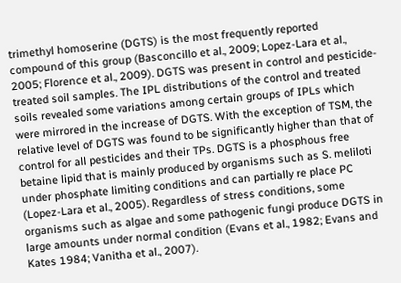trimethyl homoserine (DGTS) is the most frequently reported compound of this group (Basconcillo et al., 2009; Lopez-Lara et al., 2005; Florence et al., 2009). DGTS was present in control and pesticide-treated soil samples. The IPL distributions of the control and treated soils revealed some variations among certain groups of IPLs which were mirrored in the increase of DGTS. With the exception of TSM, the relative level of DGTS was found to be significantly higher than that of control for all pesticides and their TPs. DGTS is a phosphous free betaine lipid that is mainly produced by organisms such as S. meliloti under phosphate limiting conditions and can partially re place PC (Lopez-Lara et al., 2005). Regardless of stress conditions, some organisms such as algae and some pathogenic fungi produce DGTS in large amounts under normal condition (Evans et al., 1982; Evans and Kates 1984; Vanitha et al., 2007).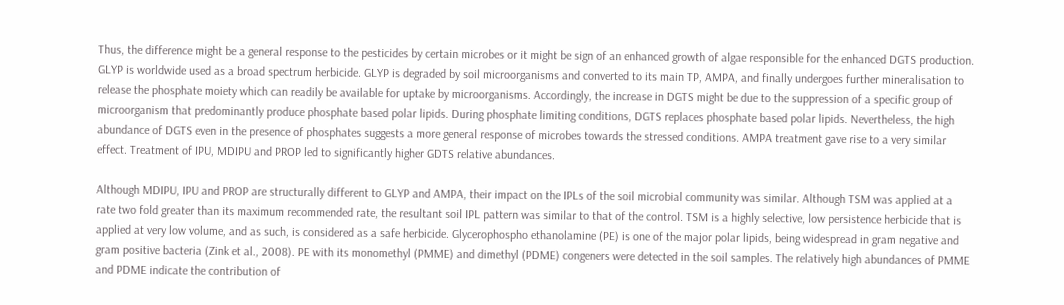Thus, the difference might be a general response to the pesticides by certain microbes or it might be sign of an enhanced growth of algae responsible for the enhanced DGTS production. GLYP is worldwide used as a broad spectrum herbicide. GLYP is degraded by soil microorganisms and converted to its main TP, AMPA, and finally undergoes further mineralisation to release the phosphate moiety which can readily be available for uptake by microorganisms. Accordingly, the increase in DGTS might be due to the suppression of a specific group of microorganism that predominantly produce phosphate based polar lipids. During phosphate limiting conditions, DGTS replaces phosphate based polar lipids. Nevertheless, the high abundance of DGTS even in the presence of phosphates suggests a more general response of microbes towards the stressed conditions. AMPA treatment gave rise to a very similar effect. Treatment of IPU, MDIPU and PROP led to significantly higher GDTS relative abundances.

Although MDIPU, IPU and PROP are structurally different to GLYP and AMPA, their impact on the IPLs of the soil microbial community was similar. Although TSM was applied at a rate two fold greater than its maximum recommended rate, the resultant soil IPL pattern was similar to that of the control. TSM is a highly selective, low persistence herbicide that is applied at very low volume, and as such, is considered as a safe herbicide. Glycerophospho ethanolamine (PE) is one of the major polar lipids, being widespread in gram negative and gram positive bacteria (Zink et al., 2008). PE with its monomethyl (PMME) and dimethyl (PDME) congeners were detected in the soil samples. The relatively high abundances of PMME and PDME indicate the contribution of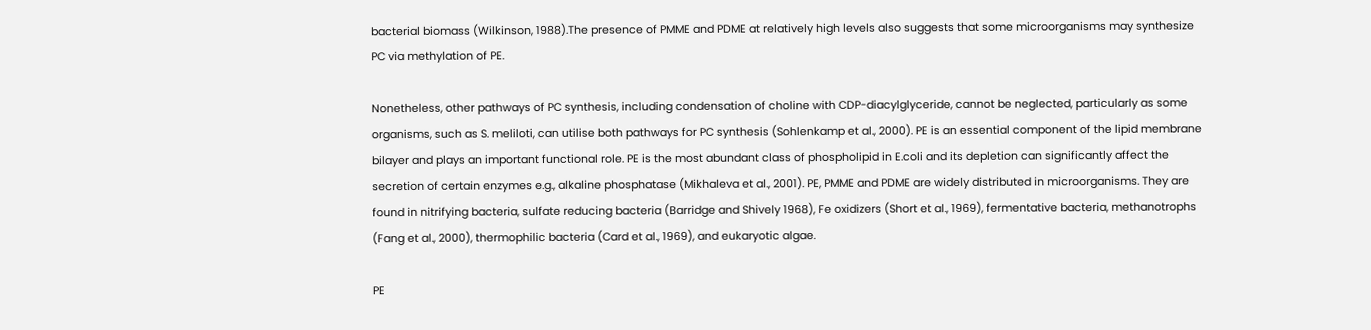bacterial biomass (Wilkinson, 1988).The presence of PMME and PDME at relatively high levels also suggests that some microorganisms may synthesize PC via methylation of PE.

Nonetheless, other pathways of PC synthesis, including condensation of choline with CDP-diacylglyceride, cannot be neglected, particularly as some organisms, such as S. meliloti, can utilise both pathways for PC synthesis (Sohlenkamp et al., 2000). PE is an essential component of the lipid membrane bilayer and plays an important functional role. PE is the most abundant class of phospholipid in E.coli and its depletion can significantly affect the secretion of certain enzymes e.g., alkaline phosphatase (Mikhaleva et al., 2001). PE, PMME and PDME are widely distributed in microorganisms. They are found in nitrifying bacteria, sulfate reducing bacteria (Barridge and Shively 1968), Fe oxidizers (Short et al., 1969), fermentative bacteria, methanotrophs (Fang et al., 2000), thermophilic bacteria (Card et al., 1969), and eukaryotic algae.

PE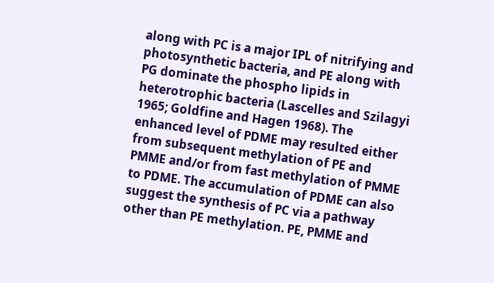along with PC is a major IPL of nitrifying and photosynthetic bacteria, and PE along with PG dominate the phospho lipids in heterotrophic bacteria (Lascelles and Szilagyi 1965; Goldfine and Hagen 1968). The enhanced level of PDME may resulted either from subsequent methylation of PE and PMME and/or from fast methylation of PMME to PDME. The accumulation of PDME can also suggest the synthesis of PC via a pathway other than PE methylation. PE, PMME and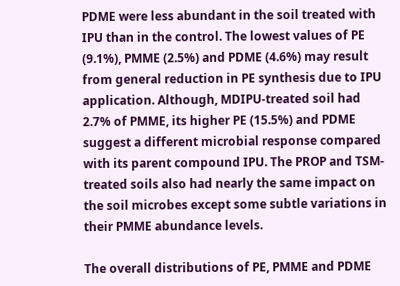PDME were less abundant in the soil treated with IPU than in the control. The lowest values of PE (9.1%), PMME (2.5%) and PDME (4.6%) may result from general reduction in PE synthesis due to IPU application. Although, MDIPU-treated soil had 2.7% of PMME, its higher PE (15.5%) and PDME suggest a different microbial response compared with its parent compound IPU. The PROP and TSM-treated soils also had nearly the same impact on the soil microbes except some subtle variations in their PMME abundance levels.

The overall distributions of PE, PMME and PDME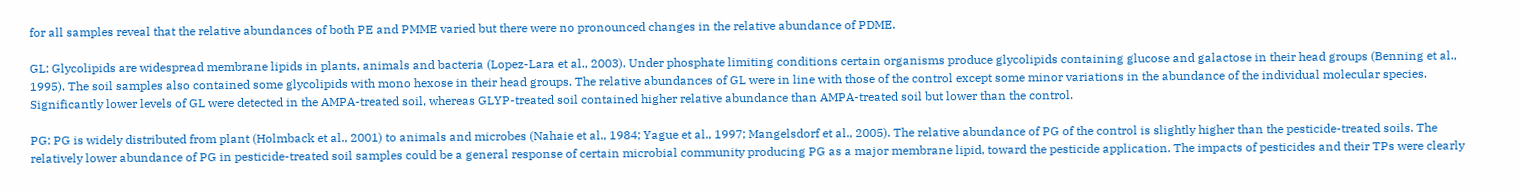for all samples reveal that the relative abundances of both PE and PMME varied but there were no pronounced changes in the relative abundance of PDME.

GL: Glycolipids are widespread membrane lipids in plants, animals and bacteria (Lopez-Lara et al., 2003). Under phosphate limiting conditions certain organisms produce glycolipids containing glucose and galactose in their head groups (Benning et al., 1995). The soil samples also contained some glycolipids with mono hexose in their head groups. The relative abundances of GL were in line with those of the control except some minor variations in the abundance of the individual molecular species. Significantly lower levels of GL were detected in the AMPA-treated soil, whereas GLYP-treated soil contained higher relative abundance than AMPA-treated soil but lower than the control.

PG: PG is widely distributed from plant (Holmback et al., 2001) to animals and microbes (Nahaie et al., 1984; Yague et al., 1997; Mangelsdorf et al., 2005). The relative abundance of PG of the control is slightly higher than the pesticide-treated soils. The relatively lower abundance of PG in pesticide-treated soil samples could be a general response of certain microbial community producing PG as a major membrane lipid, toward the pesticide application. The impacts of pesticides and their TPs were clearly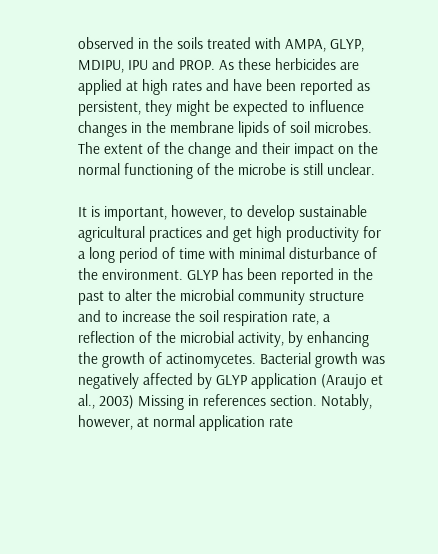observed in the soils treated with AMPA, GLYP, MDIPU, IPU and PROP. As these herbicides are applied at high rates and have been reported as persistent, they might be expected to influence changes in the membrane lipids of soil microbes. The extent of the change and their impact on the normal functioning of the microbe is still unclear.

It is important, however, to develop sustainable agricultural practices and get high productivity for a long period of time with minimal disturbance of the environment. GLYP has been reported in the past to alter the microbial community structure and to increase the soil respiration rate, a reflection of the microbial activity, by enhancing the growth of actinomycetes. Bacterial growth was negatively affected by GLYP application (Araujo et al., 2003) Missing in references section. Notably, however, at normal application rate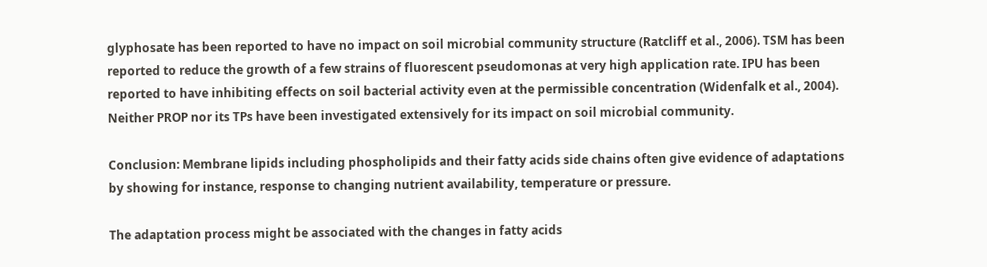glyphosate has been reported to have no impact on soil microbial community structure (Ratcliff et al., 2006). TSM has been reported to reduce the growth of a few strains of fluorescent pseudomonas at very high application rate. IPU has been reported to have inhibiting effects on soil bacterial activity even at the permissible concentration (Widenfalk et al., 2004). Neither PROP nor its TPs have been investigated extensively for its impact on soil microbial community.

Conclusion: Membrane lipids including phospholipids and their fatty acids side chains often give evidence of adaptations by showing for instance, response to changing nutrient availability, temperature or pressure.

The adaptation process might be associated with the changes in fatty acids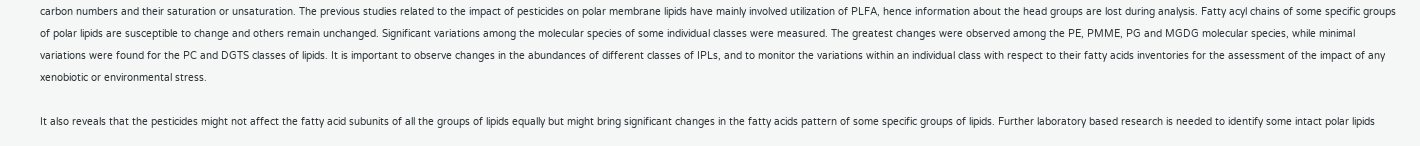carbon numbers and their saturation or unsaturation. The previous studies related to the impact of pesticides on polar membrane lipids have mainly involved utilization of PLFA, hence information about the head groups are lost during analysis. Fatty acyl chains of some specific groups of polar lipids are susceptible to change and others remain unchanged. Significant variations among the molecular species of some individual classes were measured. The greatest changes were observed among the PE, PMME, PG and MGDG molecular species, while minimal variations were found for the PC and DGTS classes of lipids. It is important to observe changes in the abundances of different classes of IPLs, and to monitor the variations within an individual class with respect to their fatty acids inventories for the assessment of the impact of any xenobiotic or environmental stress.

It also reveals that the pesticides might not affect the fatty acid subunits of all the groups of lipids equally but might bring significant changes in the fatty acids pattern of some specific groups of lipids. Further laboratory based research is needed to identify some intact polar lipids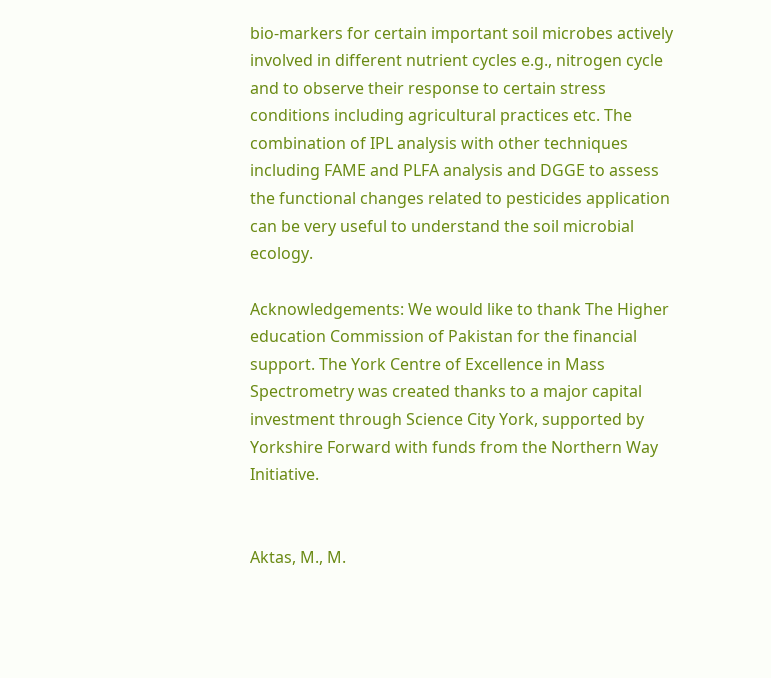bio-markers for certain important soil microbes actively involved in different nutrient cycles e.g., nitrogen cycle and to observe their response to certain stress conditions including agricultural practices etc. The combination of IPL analysis with other techniques including FAME and PLFA analysis and DGGE to assess the functional changes related to pesticides application can be very useful to understand the soil microbial ecology.

Acknowledgements: We would like to thank The Higher education Commission of Pakistan for the financial support. The York Centre of Excellence in Mass Spectrometry was created thanks to a major capital investment through Science City York, supported by Yorkshire Forward with funds from the Northern Way Initiative.


Aktas, M., M.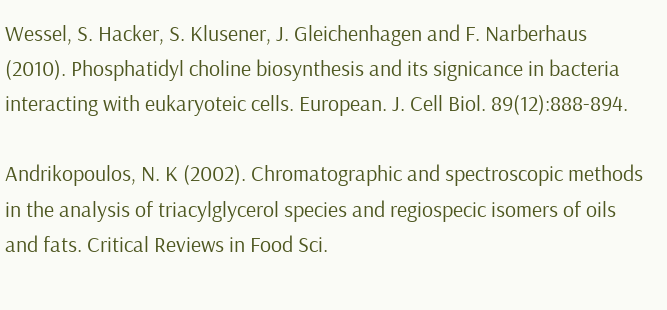Wessel, S. Hacker, S. Klusener, J. Gleichenhagen and F. Narberhaus (2010). Phosphatidyl choline biosynthesis and its signicance in bacteria interacting with eukaryoteic cells. European. J. Cell Biol. 89(12):888-894.

Andrikopoulos, N. K (2002). Chromatographic and spectroscopic methods in the analysis of triacylglycerol species and regiospecic isomers of oils and fats. Critical Reviews in Food Sci.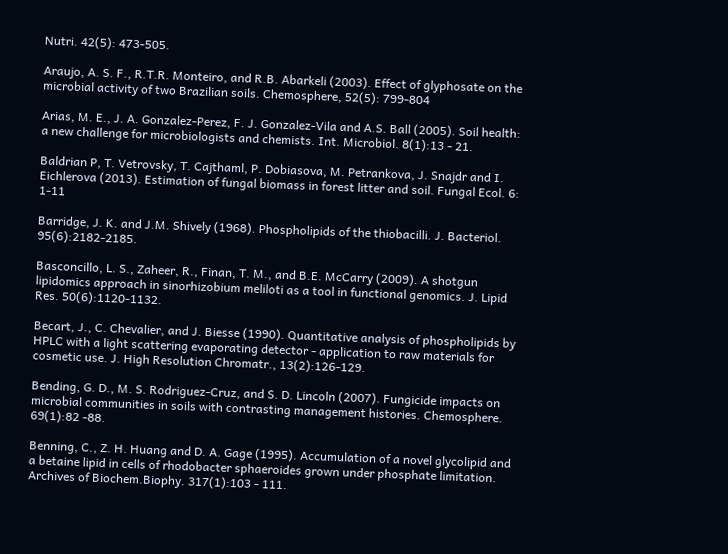Nutri. 42(5): 473-505.

Araujo, A. S. F., R.T.R. Monteiro, and R.B. Abarkeli (2003). Effect of glyphosate on the microbial activity of two Brazilian soils. Chemosphere, 52(5): 799-804

Arias, M. E., J. A. Gonzalez-Perez, F. J. Gonzalez-Vila and A.S. Ball (2005). Soil health: a new challenge for microbiologists and chemists. Int. Microbiol. 8(1):13 - 21.

Baldrian P, T. Vetrovsky, T. Cajthaml, P. Dobiasova, M. Petrankova, J. Snajdr and I. Eichlerova (2013). Estimation of fungal biomass in forest litter and soil. Fungal Ecol. 6: 1-11

Barridge, J. K. and J.M. Shively (1968). Phospholipids of the thiobacilli. J. Bacteriol. 95(6):2182-2185.

Basconcillo, L. S., Zaheer, R., Finan, T. M., and B.E. McCarry (2009). A shotgun lipidomics approach in sinorhizobium meliloti as a tool in functional genomics. J. Lipid Res. 50(6):1120-1132.

Becart, J., C. Chevalier, and J. Biesse (1990). Quantitative analysis of phospholipids by HPLC with a light scattering evaporating detector - application to raw materials for cosmetic use. J. High Resolution Chromatr., 13(2):126-129.

Bending, G. D., M. S. Rodriguez-Cruz, and S. D. Lincoln (2007). Fungicide impacts on microbial communities in soils with contrasting management histories. Chemosphere. 69(1):82 -88.

Benning, C., Z. H. Huang and D. A. Gage (1995). Accumulation of a novel glycolipid and a betaine lipid in cells of rhodobacter sphaeroides grown under phosphate limitation. Archives of Biochem.Biophy. 317(1):103 - 111.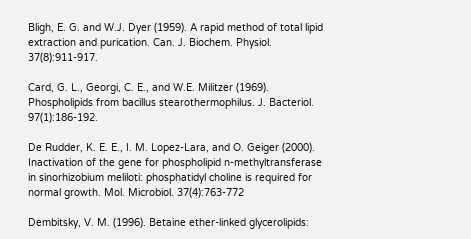Bligh, E. G. and W.J. Dyer (1959). A rapid method of total lipid extraction and purication. Can. J. Biochem. Physiol. 37(8):911-917.

Card, G. L., Georgi, C. E., and W.E. Militzer (1969). Phospholipids from bacillus stearothermophilus. J. Bacteriol. 97(1):186-192.

De Rudder, K. E. E., I. M. Lopez-Lara, and O. Geiger (2000). Inactivation of the gene for phospholipid n-methyltransferase in sinorhizobium meliloti: phosphatidyl choline is required for normal growth. Mol. Microbiol. 37(4):763-772

Dembitsky, V. M. (1996). Betaine ether-linked glycerolipids: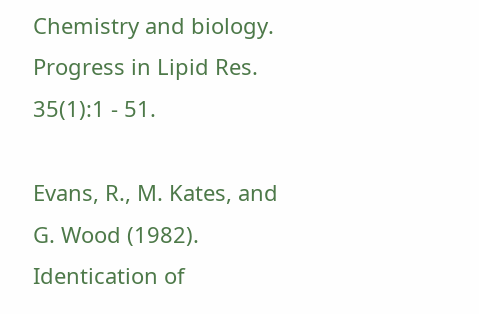Chemistry and biology. Progress in Lipid Res. 35(1):1 - 51.

Evans, R., M. Kates, and G. Wood (1982). Identication of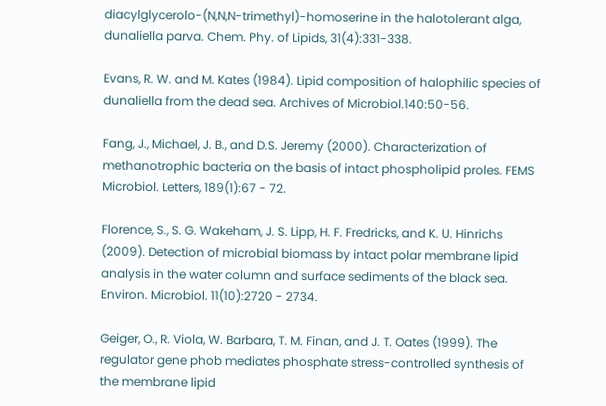diacylglycerolo-(N,N,N-trimethyl)-homoserine in the halotolerant alga, dunaliella parva. Chem. Phy. of Lipids, 31(4):331-338.

Evans, R. W. and M. Kates (1984). Lipid composition of halophilic species of dunaliella from the dead sea. Archives of Microbiol.140:50-56.

Fang, J., Michael, J. B., and D.S. Jeremy (2000). Characterization of methanotrophic bacteria on the basis of intact phospholipid proles. FEMS Microbiol. Letters, 189(1):67 - 72.

Florence, S., S. G. Wakeham, J. S. Lipp, H. F. Fredricks, and K. U. Hinrichs (2009). Detection of microbial biomass by intact polar membrane lipid analysis in the water column and surface sediments of the black sea. Environ. Microbiol. 11(10):2720 - 2734.

Geiger, O., R. Viola, W. Barbara, T. M. Finan, and J. T. Oates (1999). The regulator gene phob mediates phosphate stress-controlled synthesis of the membrane lipid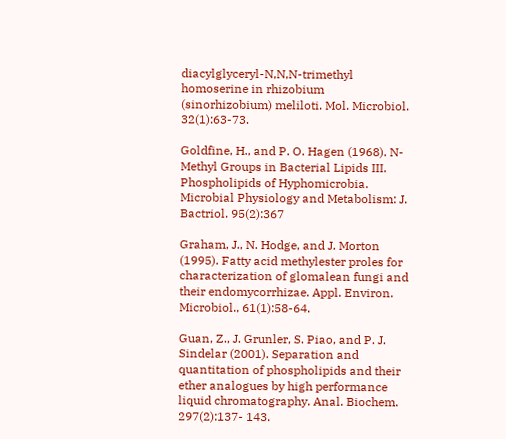diacylglyceryl-N,N,N-trimethyl homoserine in rhizobium (sinorhizobium) meliloti. Mol. Microbiol. 32(1):63-73.

Goldfine, H., and P. O. Hagen (1968). N-Methyl Groups in Bacterial Lipids III. Phospholipids of Hyphomicrobia. Microbial Physiology and Metabolism: J. Bactriol. 95(2):367

Graham, J., N. Hodge, and J. Morton (1995). Fatty acid methylester proles for characterization of glomalean fungi and their endomycorrhizae. Appl. Environ. Microbiol., 61(1):58-64.

Guan, Z., J. Grunler, S. Piao, and P. J. Sindelar (2001). Separation and quantitation of phospholipids and their ether analogues by high performance liquid chromatography. Anal. Biochem. 297(2):137- 143.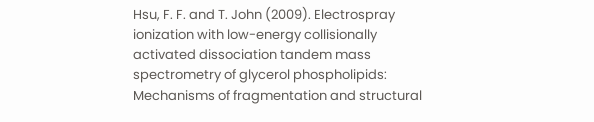Hsu, F. F. and T. John (2009). Electrospray ionization with low-energy collisionally activated dissociation tandem mass spectrometry of glycerol phospholipids: Mechanisms of fragmentation and structural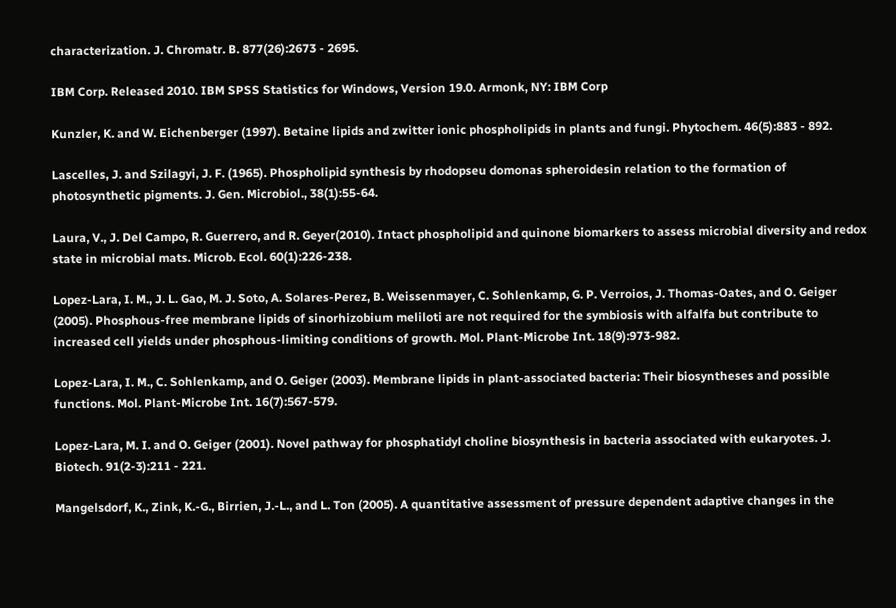characterization. J. Chromatr. B. 877(26):2673 - 2695.

IBM Corp. Released 2010. IBM SPSS Statistics for Windows, Version 19.0. Armonk, NY: IBM Corp

Kunzler, K. and W. Eichenberger (1997). Betaine lipids and zwitter ionic phospholipids in plants and fungi. Phytochem. 46(5):883 - 892.

Lascelles, J. and Szilagyi, J. F. (1965). Phospholipid synthesis by rhodopseu domonas spheroidesin relation to the formation of photosynthetic pigments. J. Gen. Microbiol., 38(1):55-64.

Laura, V., J. Del Campo, R. Guerrero, and R. Geyer(2010). Intact phospholipid and quinone biomarkers to assess microbial diversity and redox state in microbial mats. Microb. Ecol. 60(1):226-238.

Lopez-Lara, I. M., J. L. Gao, M. J. Soto, A. Solares-Perez, B. Weissenmayer, C. Sohlenkamp, G. P. Verroios, J. Thomas-Oates, and O. Geiger (2005). Phosphous-free membrane lipids of sinorhizobium meliloti are not required for the symbiosis with alfalfa but contribute to increased cell yields under phosphous-limiting conditions of growth. Mol. Plant-Microbe Int. 18(9):973-982.

Lopez-Lara, I. M., C. Sohlenkamp, and O. Geiger (2003). Membrane lipids in plant-associated bacteria: Their biosyntheses and possible functions. Mol. Plant-Microbe Int. 16(7):567-579.

Lopez-Lara, M. I. and O. Geiger (2001). Novel pathway for phosphatidyl choline biosynthesis in bacteria associated with eukaryotes. J. Biotech. 91(2-3):211 - 221.

Mangelsdorf, K., Zink, K.-G., Birrien, J.-L., and L. Ton (2005). A quantitative assessment of pressure dependent adaptive changes in the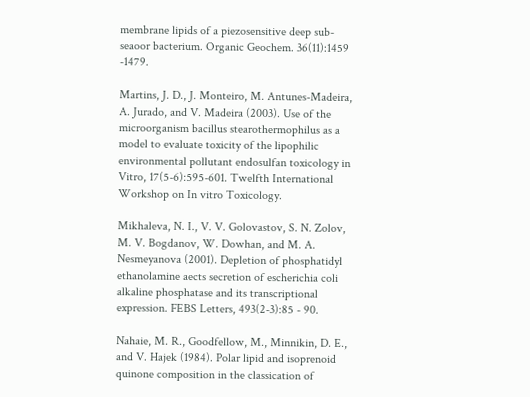membrane lipids of a piezosensitive deep sub-seaoor bacterium. Organic Geochem. 36(11):1459 -1479.

Martins, J. D., J. Monteiro, M. Antunes-Madeira, A. Jurado, and V. Madeira (2003). Use of the microorganism bacillus stearothermophilus as a model to evaluate toxicity of the lipophilic environmental pollutant endosulfan toxicology in Vitro, 17(5-6):595-601. Twelfth International Workshop on In vitro Toxicology.

Mikhaleva, N. I., V. V. Golovastov, S. N. Zolov, M. V. Bogdanov, W. Dowhan, and M. A. Nesmeyanova (2001). Depletion of phosphatidyl ethanolamine aects secretion of escherichia coli alkaline phosphatase and its transcriptional expression. FEBS Letters, 493(2-3):85 - 90.

Nahaie, M. R., Goodfellow, M., Minnikin, D. E., and V. Hajek (1984). Polar lipid and isoprenoid quinone composition in the classication of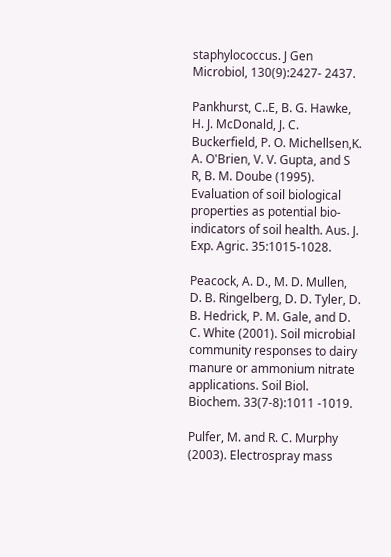staphylococcus. J Gen Microbiol, 130(9):2427- 2437.

Pankhurst, C..E, B. G. Hawke, H. J. McDonald, J. C. Buckerfield, P. O. Michellsen,K. A. O'Brien, V. V. Gupta, and S R, B. M. Doube (1995). Evaluation of soil biological properties as potential bio-indicators of soil health. Aus. J. Exp. Agric. 35:1015-1028.

Peacock, A. D., M. D. Mullen, D. B. Ringelberg, D. D. Tyler, D. B. Hedrick, P. M. Gale, and D. C. White (2001). Soil microbial community responses to dairy manure or ammonium nitrate applications. Soil Biol. Biochem. 33(7-8):1011 -1019.

Pulfer, M. and R. C. Murphy (2003). Electrospray mass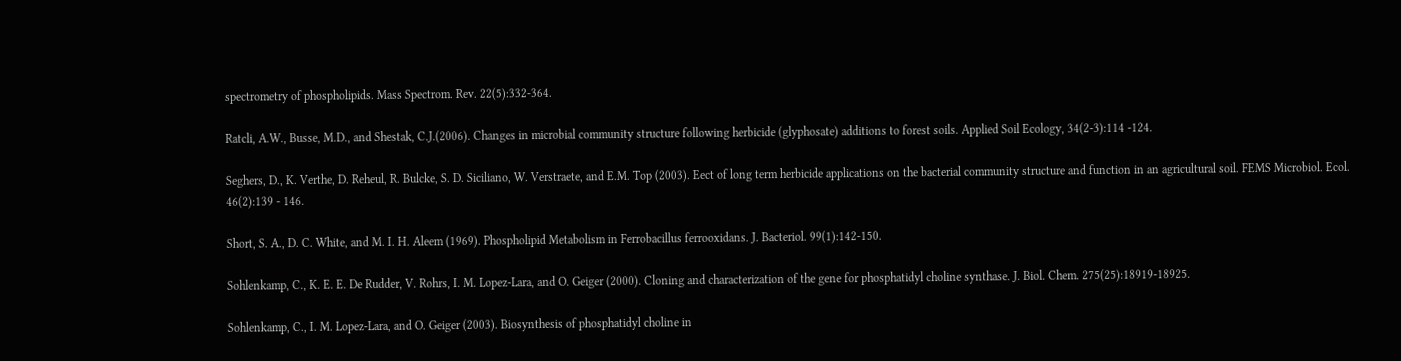spectrometry of phospholipids. Mass Spectrom. Rev. 22(5):332-364.

Ratcli, A.W., Busse, M.D., and Shestak, C.J.(2006). Changes in microbial community structure following herbicide (glyphosate) additions to forest soils. Applied Soil Ecology, 34(2-3):114 -124.

Seghers, D., K. Verthe, D. Reheul, R. Bulcke, S. D. Siciliano, W. Verstraete, and E.M. Top (2003). Eect of long term herbicide applications on the bacterial community structure and function in an agricultural soil. FEMS Microbiol. Ecol. 46(2):139 - 146.

Short, S. A., D. C. White, and M. I. H. Aleem (1969). Phospholipid Metabolism in Ferrobacillus ferrooxidans. J. Bacteriol. 99(1):142-150.

Sohlenkamp, C., K. E. E. De Rudder, V. Rohrs, I. M. Lopez-Lara, and O. Geiger (2000). Cloning and characterization of the gene for phosphatidyl choline synthase. J. Biol. Chem. 275(25):18919-18925.

Sohlenkamp, C., I. M. Lopez-Lara, and O. Geiger (2003). Biosynthesis of phosphatidyl choline in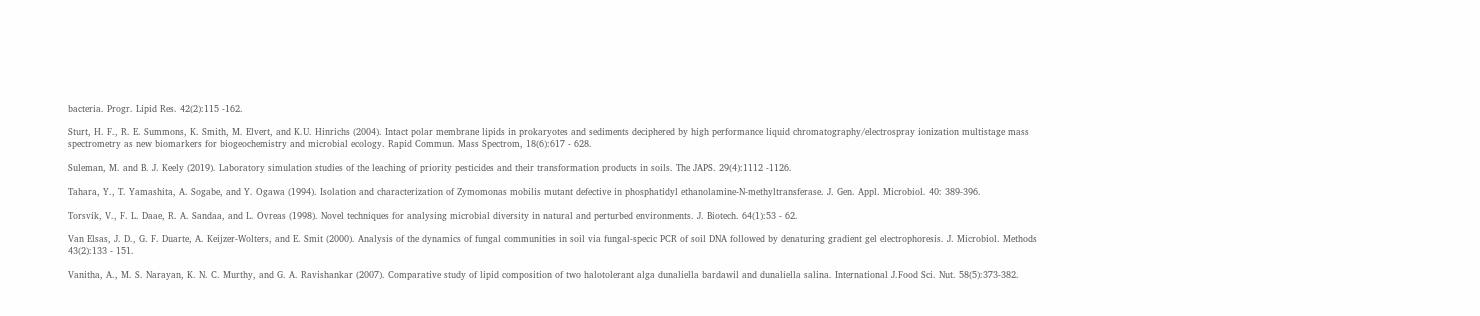bacteria. Progr. Lipid Res. 42(2):115 -162.

Sturt, H. F., R. E. Summons, K. Smith, M. Elvert, and K.U. Hinrichs (2004). Intact polar membrane lipids in prokaryotes and sediments deciphered by high performance liquid chromatography/electrospray ionization multistage mass spectrometry as new biomarkers for biogeochemistry and microbial ecology. Rapid Commun. Mass Spectrom, 18(6):617 - 628.

Suleman, M. and B. J. Keely (2019). Laboratory simulation studies of the leaching of priority pesticides and their transformation products in soils. The JAPS. 29(4):1112 -1126.

Tahara, Y., T. Yamashita, A. Sogabe, and Y. Ogawa (1994). Isolation and characterization of Zymomonas mobilis mutant defective in phosphatidyl ethanolamine-N-methyltransferase. J. Gen. Appl. Microbiol. 40: 389-396.

Torsvik, V., F. L. Daae, R. A. Sandaa, and L. Ovreas (1998). Novel techniques for analysing microbial diversity in natural and perturbed environments. J. Biotech. 64(1):53 - 62.

Van Elsas, J. D., G. F. Duarte, A. Keijzer-Wolters, and E. Smit (2000). Analysis of the dynamics of fungal communities in soil via fungal-specic PCR of soil DNA followed by denaturing gradient gel electrophoresis. J. Microbiol. Methods 43(2):133 - 151.

Vanitha, A., M. S. Narayan, K. N. C. Murthy, and G. A. Ravishankar (2007). Comparative study of lipid composition of two halotolerant alga dunaliella bardawil and dunaliella salina. International J.Food Sci. Nut. 58(5):373-382.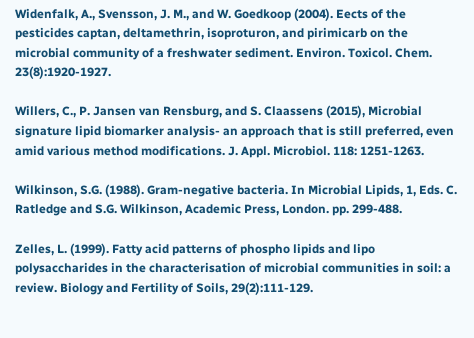Widenfalk, A., Svensson, J. M., and W. Goedkoop (2004). Eects of the pesticides captan, deltamethrin, isoproturon, and pirimicarb on the microbial community of a freshwater sediment. Environ. Toxicol. Chem. 23(8):1920-1927.

Willers, C., P. Jansen van Rensburg, and S. Claassens (2015), Microbial signature lipid biomarker analysis- an approach that is still preferred, even amid various method modifications. J. Appl. Microbiol. 118: 1251-1263.

Wilkinson, S.G. (1988). Gram-negative bacteria. In Microbial Lipids, 1, Eds. C. Ratledge and S.G. Wilkinson, Academic Press, London. pp. 299-488.

Zelles, L. (1999). Fatty acid patterns of phospho lipids and lipo polysaccharides in the characterisation of microbial communities in soil: a review. Biology and Fertility of Soils, 29(2):111-129.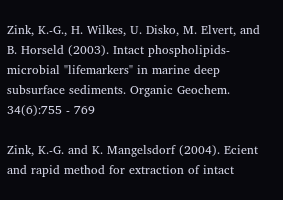Zink, K.-G., H. Wilkes, U. Disko, M. Elvert, and B. Horseld (2003). Intact phospholipids-microbial "lifemarkers" in marine deep subsurface sediments. Organic Geochem. 34(6):755 - 769

Zink, K.-G. and K. Mangelsdorf (2004). Ecient and rapid method for extraction of intact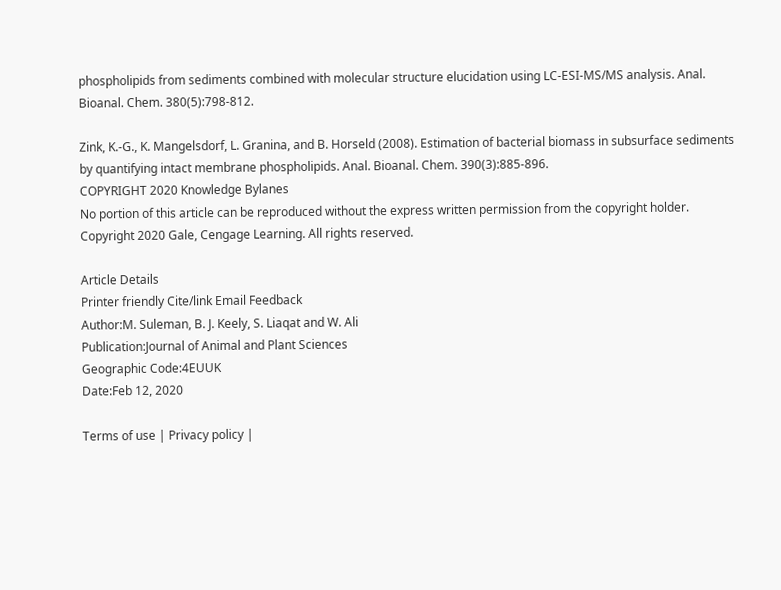phospholipids from sediments combined with molecular structure elucidation using LC-ESI-MS/MS analysis. Anal. Bioanal. Chem. 380(5):798-812.

Zink, K.-G., K. Mangelsdorf, L. Granina, and B. Horseld (2008). Estimation of bacterial biomass in subsurface sediments by quantifying intact membrane phospholipids. Anal. Bioanal. Chem. 390(3):885-896.
COPYRIGHT 2020 Knowledge Bylanes
No portion of this article can be reproduced without the express written permission from the copyright holder.
Copyright 2020 Gale, Cengage Learning. All rights reserved.

Article Details
Printer friendly Cite/link Email Feedback
Author:M. Suleman, B. J. Keely, S. Liaqat and W. Ali
Publication:Journal of Animal and Plant Sciences
Geographic Code:4EUUK
Date:Feb 12, 2020

Terms of use | Privacy policy |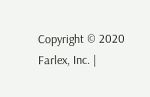Copyright © 2020 Farlex, Inc. |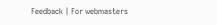Feedback | For webmasters